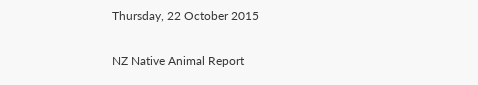Thursday, 22 October 2015

NZ Native Animal Report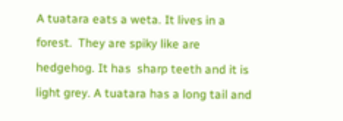A tuatara eats a weta. It lives in a forest.  They are spiky like are hedgehog. It has  sharp teeth and it is light grey. A tuatara has a long tail and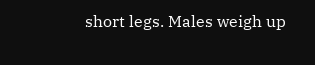short legs. Males weigh up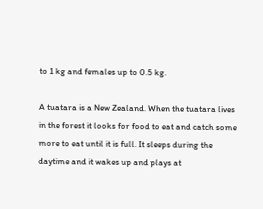to 1 kg and females up to 0.5 kg.

A tuatara is a New Zealand. When the tuatara lives in the forest it looks for food to eat and catch some more to eat until it is full. It sleeps during the daytime and it wakes up and plays at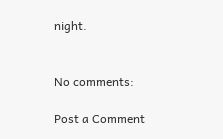night.


No comments:

Post a Comment